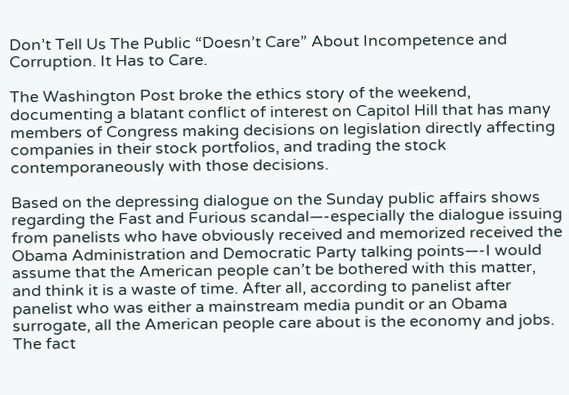Don’t Tell Us The Public “Doesn’t Care” About Incompetence and Corruption. It Has to Care.

The Washington Post broke the ethics story of the weekend, documenting a blatant conflict of interest on Capitol Hill that has many members of Congress making decisions on legislation directly affecting companies in their stock portfolios, and trading the stock contemporaneously with those decisions.

Based on the depressing dialogue on the Sunday public affairs shows regarding the Fast and Furious scandal—-especially the dialogue issuing from panelists who have obviously received and memorized received the Obama Administration and Democratic Party talking points—-I would assume that the American people can’t be bothered with this matter, and think it is a waste of time. After all, according to panelist after panelist who was either a mainstream media pundit or an Obama surrogate, all the American people care about is the economy and jobs. The fact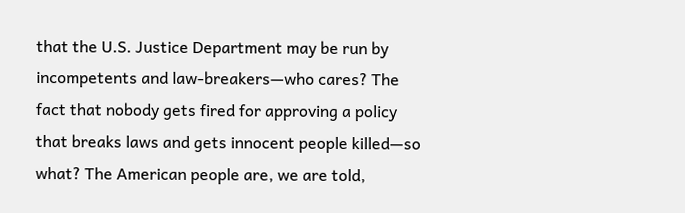that the U.S. Justice Department may be run by incompetents and law-breakers—who cares? The fact that nobody gets fired for approving a policy that breaks laws and gets innocent people killed—so what? The American people are, we are told,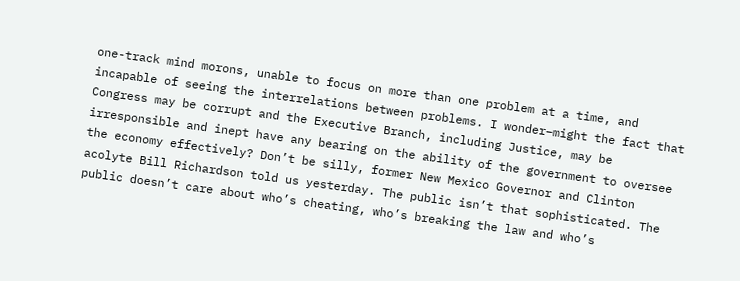one-track mind morons, unable to focus on more than one problem at a time, and incapable of seeing the interrelations between problems. I wonder–might the fact that Congress may be corrupt and the Executive Branch, including Justice, may be irresponsible and inept have any bearing on the ability of the government to oversee the economy effectively? Don’t be silly, former New Mexico Governor and Clinton acolyte Bill Richardson told us yesterday. The public isn’t that sophisticated. The public doesn’t care about who’s cheating, who’s breaking the law and who’s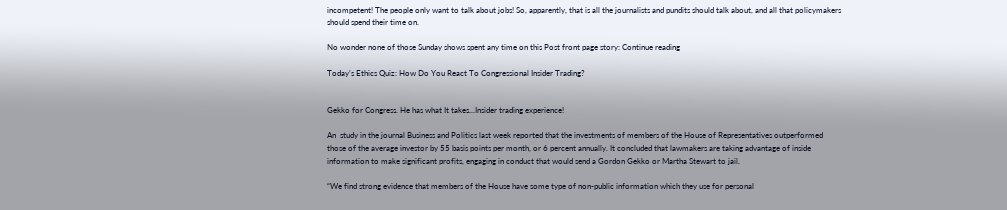incompetent! The people only want to talk about jobs! So, apparently, that is all the journalists and pundits should talk about, and all that policymakers should spend their time on.

No wonder none of those Sunday shows spent any time on this Post front page story: Continue reading

Today’s Ethics Quiz: How Do You React To Congressional Insider Trading?


Gekko for Congress. He has what It takes...Insider trading experience!

An  study in the journal Business and Politics last week reported that the investments of members of the House of Representatives outperformed those of the average investor by 55 basis points per month, or 6 percent annually. It concluded that lawmakers are taking advantage of inside information to make significant profits, engaging in conduct that would send a Gordon Gekko or Martha Stewart to jail.

“We find strong evidence that members of the House have some type of non-public information which they use for personal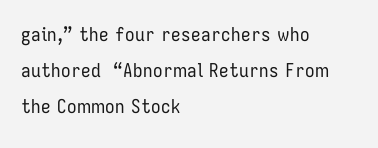gain,” the four researchers who authored  “Abnormal Returns From the Common Stock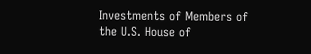Investments of Members of the U.S. House of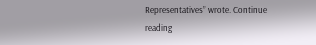Representatives” wrote. Continue reading